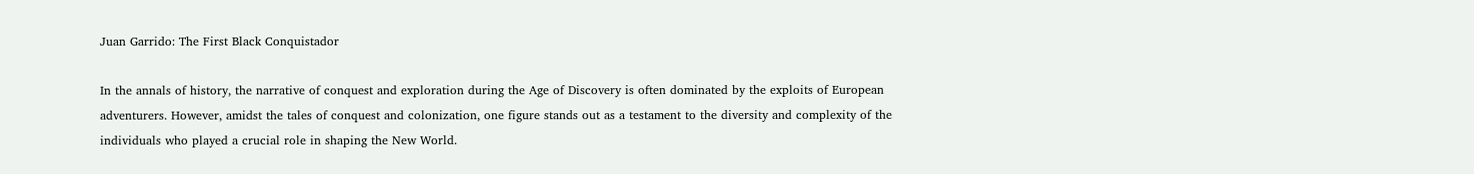Juan Garrido: The First Black Conquistador

In the annals of history, the narrative of conquest and exploration during the Age of Discovery is often dominated by the exploits of European adventurers. However, amidst the tales of conquest and colonization, one figure stands out as a testament to the diversity and complexity of the individuals who played a crucial role in shaping the New World.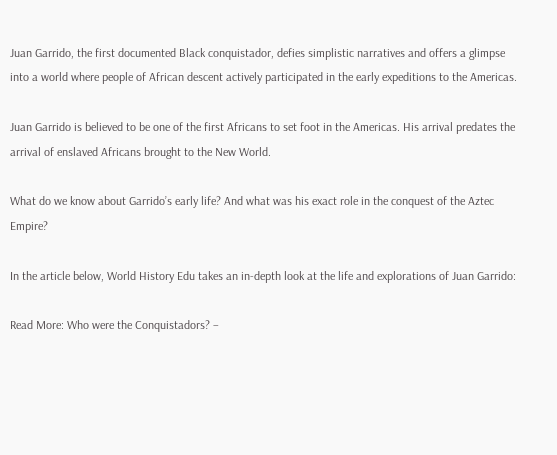Juan Garrido, the first documented Black conquistador, defies simplistic narratives and offers a glimpse into a world where people of African descent actively participated in the early expeditions to the Americas.

Juan Garrido is believed to be one of the first Africans to set foot in the Americas. His arrival predates the arrival of enslaved Africans brought to the New World.

What do we know about Garrido’s early life? And what was his exact role in the conquest of the Aztec Empire?

In the article below, World History Edu takes an in-depth look at the life and explorations of Juan Garrido:

Read More: Who were the Conquistadors? –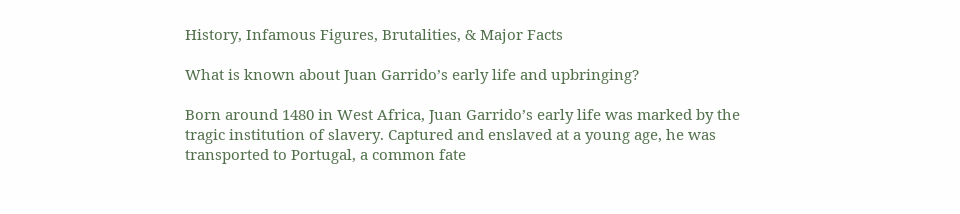History, Infamous Figures, Brutalities, & Major Facts

What is known about Juan Garrido’s early life and upbringing?

Born around 1480 in West Africa, Juan Garrido’s early life was marked by the tragic institution of slavery. Captured and enslaved at a young age, he was transported to Portugal, a common fate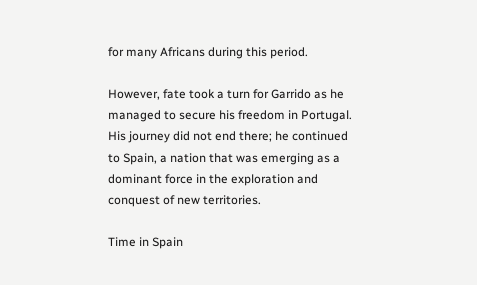for many Africans during this period.

However, fate took a turn for Garrido as he managed to secure his freedom in Portugal. His journey did not end there; he continued to Spain, a nation that was emerging as a dominant force in the exploration and conquest of new territories.

Time in Spain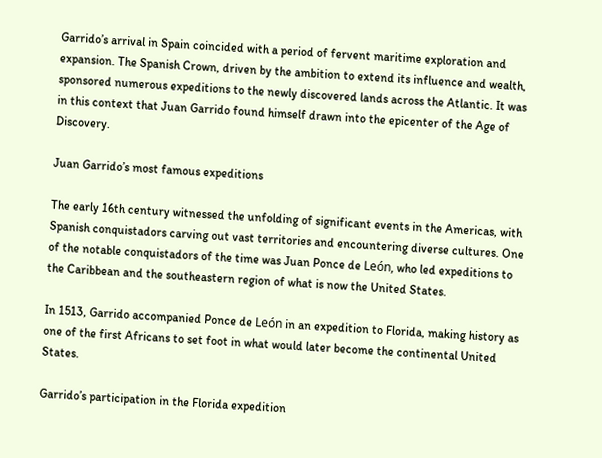Garrido’s arrival in Spain coincided with a period of fervent maritime exploration and expansion. The Spanish Crown, driven by the ambition to extend its influence and wealth, sponsored numerous expeditions to the newly discovered lands across the Atlantic. It was in this context that Juan Garrido found himself drawn into the epicenter of the Age of Discovery.

Juan Garrido’s most famous expeditions

The early 16th century witnessed the unfolding of significant events in the Americas, with Spanish conquistadors carving out vast territories and encountering diverse cultures. One of the notable conquistadors of the time was Juan Ponce de León, who led expeditions to the Caribbean and the southeastern region of what is now the United States.

In 1513, Garrido accompanied Ponce de León in an expedition to Florida, making history as one of the first Africans to set foot in what would later become the continental United States.

Garrido’s participation in the Florida expedition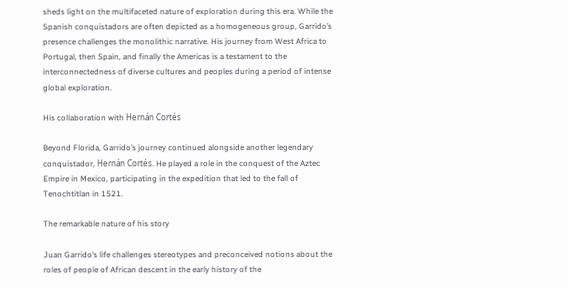sheds light on the multifaceted nature of exploration during this era. While the Spanish conquistadors are often depicted as a homogeneous group, Garrido’s presence challenges the monolithic narrative. His journey from West Africa to Portugal, then Spain, and finally the Americas is a testament to the interconnectedness of diverse cultures and peoples during a period of intense global exploration.

His collaboration with Hernán Cortés

Beyond Florida, Garrido’s journey continued alongside another legendary conquistador, Hernán Cortés. He played a role in the conquest of the Aztec Empire in Mexico, participating in the expedition that led to the fall of Tenochtitlan in 1521.

The remarkable nature of his story

Juan Garrido’s life challenges stereotypes and preconceived notions about the roles of people of African descent in the early history of the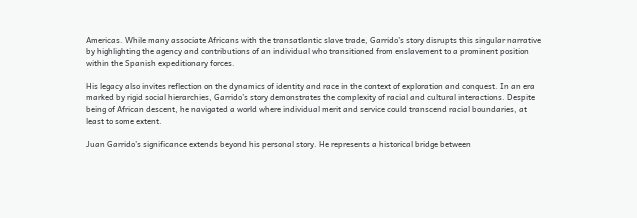Americas. While many associate Africans with the transatlantic slave trade, Garrido’s story disrupts this singular narrative by highlighting the agency and contributions of an individual who transitioned from enslavement to a prominent position within the Spanish expeditionary forces.

His legacy also invites reflection on the dynamics of identity and race in the context of exploration and conquest. In an era marked by rigid social hierarchies, Garrido’s story demonstrates the complexity of racial and cultural interactions. Despite being of African descent, he navigated a world where individual merit and service could transcend racial boundaries, at least to some extent.

Juan Garrido’s significance extends beyond his personal story. He represents a historical bridge between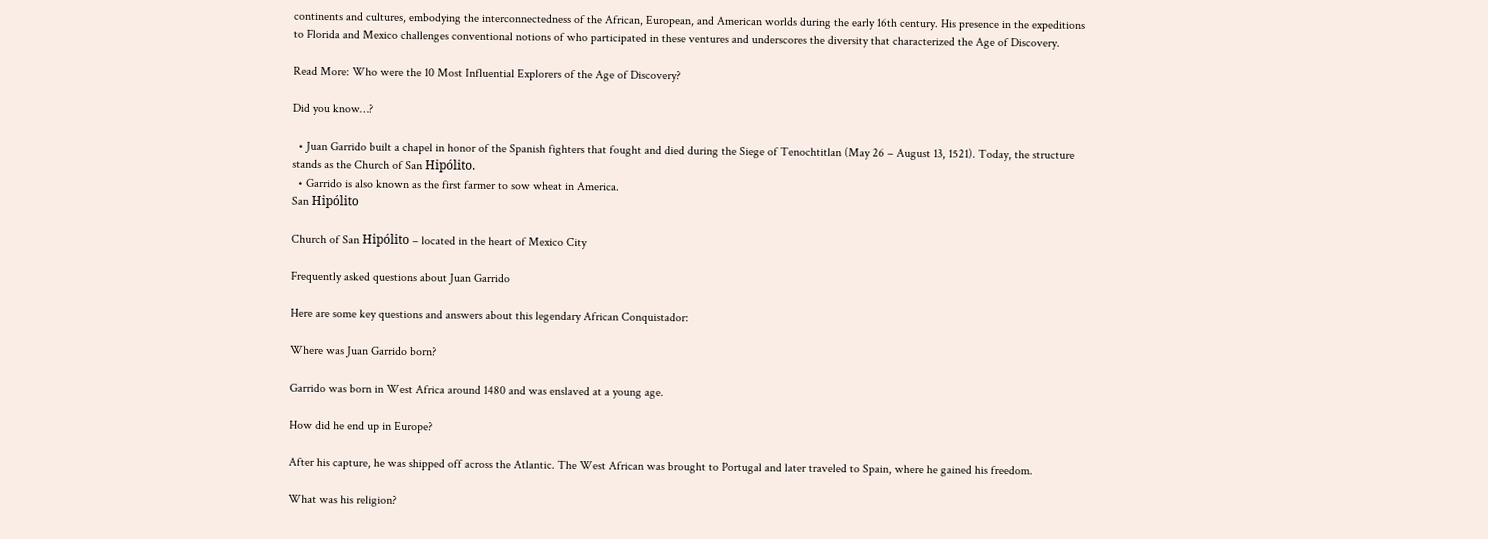continents and cultures, embodying the interconnectedness of the African, European, and American worlds during the early 16th century. His presence in the expeditions to Florida and Mexico challenges conventional notions of who participated in these ventures and underscores the diversity that characterized the Age of Discovery.

Read More: Who were the 10 Most Influential Explorers of the Age of Discovery?

Did you know…?

  • Juan Garrido built a chapel in honor of the Spanish fighters that fought and died during the Siege of Tenochtitlan (May 26 – August 13, 1521). Today, the structure stands as the Church of San Hipólito.
  • Garrido is also known as the first farmer to sow wheat in America.
San Hipólito

Church of San Hipólito – located in the heart of Mexico City

Frequently asked questions about Juan Garrido

Here are some key questions and answers about this legendary African Conquistador:

Where was Juan Garrido born?

Garrido was born in West Africa around 1480 and was enslaved at a young age.

How did he end up in Europe?

After his capture, he was shipped off across the Atlantic. The West African was brought to Portugal and later traveled to Spain, where he gained his freedom.

What was his religion?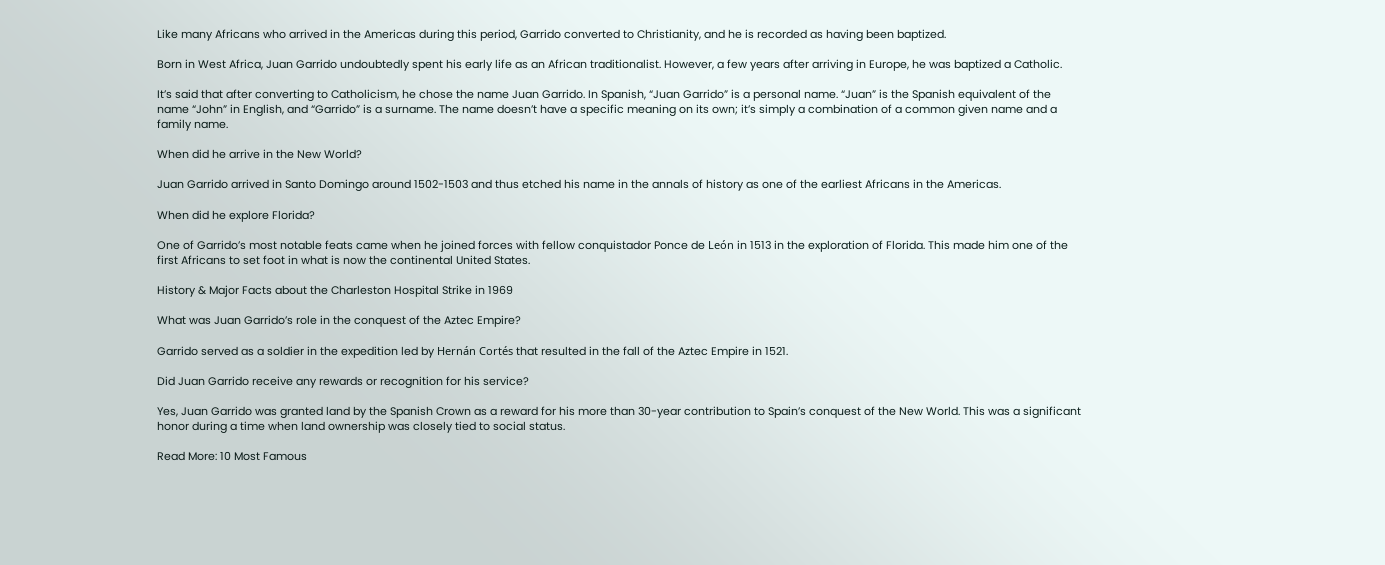Like many Africans who arrived in the Americas during this period, Garrido converted to Christianity, and he is recorded as having been baptized.

Born in West Africa, Juan Garrido undoubtedly spent his early life as an African traditionalist. However, a few years after arriving in Europe, he was baptized a Catholic.

It’s said that after converting to Catholicism, he chose the name Juan Garrido. In Spanish, “Juan Garrido” is a personal name. “Juan” is the Spanish equivalent of the name “John” in English, and “Garrido” is a surname. The name doesn’t have a specific meaning on its own; it’s simply a combination of a common given name and a family name.

When did he arrive in the New World?

Juan Garrido arrived in Santo Domingo around 1502-1503 and thus etched his name in the annals of history as one of the earliest Africans in the Americas.

When did he explore Florida?

One of Garrido’s most notable feats came when he joined forces with fellow conquistador Ponce de León in 1513 in the exploration of Florida. This made him one of the first Africans to set foot in what is now the continental United States.

History & Major Facts about the Charleston Hospital Strike in 1969

What was Juan Garrido’s role in the conquest of the Aztec Empire?

Garrido served as a soldier in the expedition led by Hernán Cortés that resulted in the fall of the Aztec Empire in 1521.

Did Juan Garrido receive any rewards or recognition for his service?

Yes, Juan Garrido was granted land by the Spanish Crown as a reward for his more than 30-year contribution to Spain’s conquest of the New World. This was a significant honor during a time when land ownership was closely tied to social status.

Read More: 10 Most Famous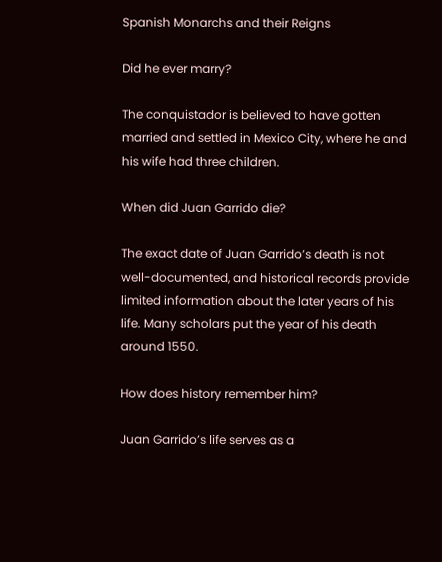Spanish Monarchs and their Reigns

Did he ever marry?

The conquistador is believed to have gotten married and settled in Mexico City, where he and his wife had three children.

When did Juan Garrido die?

The exact date of Juan Garrido’s death is not well-documented, and historical records provide limited information about the later years of his life. Many scholars put the year of his death around 1550.

How does history remember him?

Juan Garrido’s life serves as a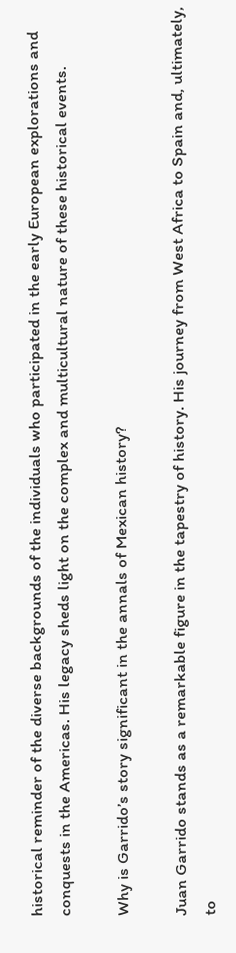historical reminder of the diverse backgrounds of the individuals who participated in the early European explorations and conquests in the Americas. His legacy sheds light on the complex and multicultural nature of these historical events.

Why is Garrido’s story significant in the annals of Mexican history?

Juan Garrido stands as a remarkable figure in the tapestry of history. His journey from West Africa to Spain and, ultimately, to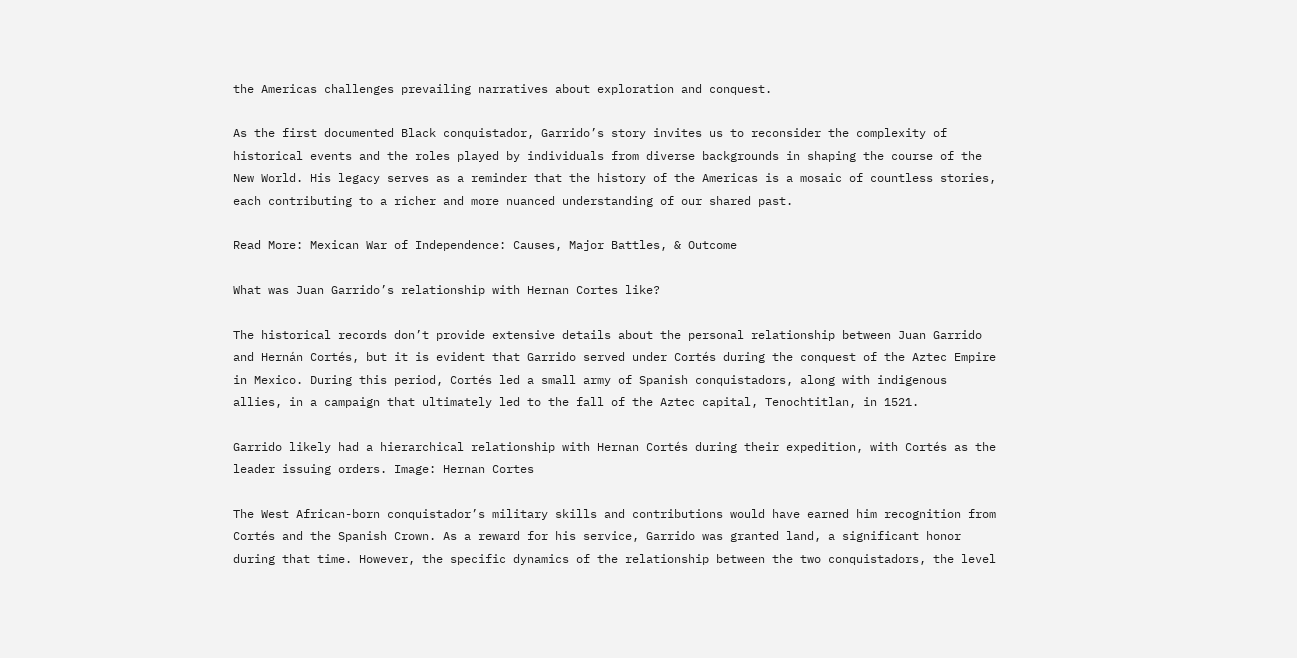the Americas challenges prevailing narratives about exploration and conquest.

As the first documented Black conquistador, Garrido’s story invites us to reconsider the complexity of historical events and the roles played by individuals from diverse backgrounds in shaping the course of the New World. His legacy serves as a reminder that the history of the Americas is a mosaic of countless stories, each contributing to a richer and more nuanced understanding of our shared past.

Read More: Mexican War of Independence: Causes, Major Battles, & Outcome

What was Juan Garrido’s relationship with Hernan Cortes like?

The historical records don’t provide extensive details about the personal relationship between Juan Garrido and Hernán Cortés, but it is evident that Garrido served under Cortés during the conquest of the Aztec Empire in Mexico. During this period, Cortés led a small army of Spanish conquistadors, along with indigenous allies, in a campaign that ultimately led to the fall of the Aztec capital, Tenochtitlan, in 1521.

Garrido likely had a hierarchical relationship with Hernan Cortés during their expedition, with Cortés as the leader issuing orders. Image: Hernan Cortes

The West African-born conquistador’s military skills and contributions would have earned him recognition from Cortés and the Spanish Crown. As a reward for his service, Garrido was granted land, a significant honor during that time. However, the specific dynamics of the relationship between the two conquistadors, the level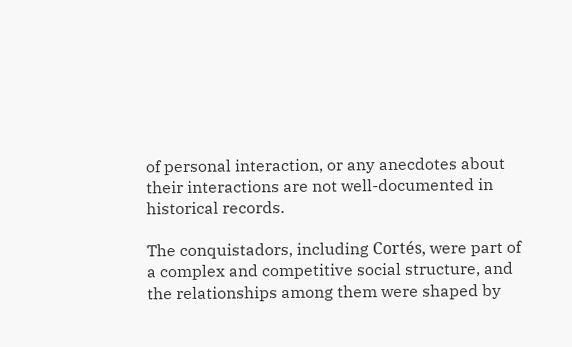of personal interaction, or any anecdotes about their interactions are not well-documented in historical records.

The conquistadors, including Cortés, were part of a complex and competitive social structure, and the relationships among them were shaped by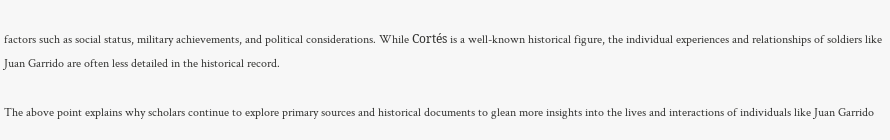factors such as social status, military achievements, and political considerations. While Cortés is a well-known historical figure, the individual experiences and relationships of soldiers like Juan Garrido are often less detailed in the historical record.

The above point explains why scholars continue to explore primary sources and historical documents to glean more insights into the lives and interactions of individuals like Juan Garrido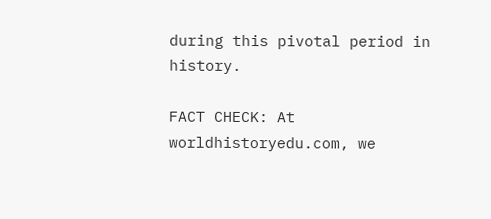during this pivotal period in history.

FACT CHECK: At worldhistoryedu.com, we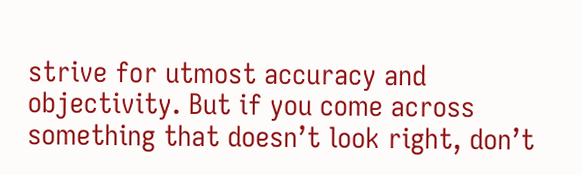strive for utmost accuracy and objectivity. But if you come across something that doesn’t look right, don’t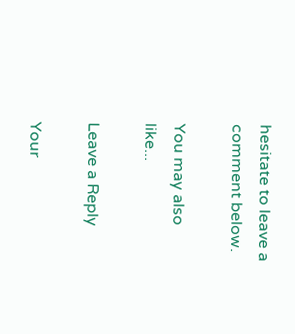hesitate to leave a comment below.

You may also like...

Leave a Reply

Your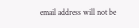email address will not be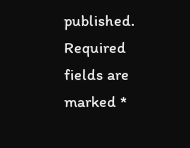published. Required fields are marked *